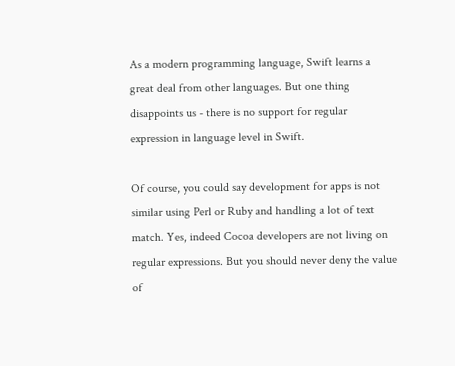As a modern programming language, Swift learns a great deal from other languages. But one thing disappoints us - there is no support for regular expression in language level in Swift.

Of course, you could say development for apps is not similar using Perl or Ruby and handling a lot of text match. Yes, indeed Cocoa developers are not living on regular expressions. But you should never deny the value of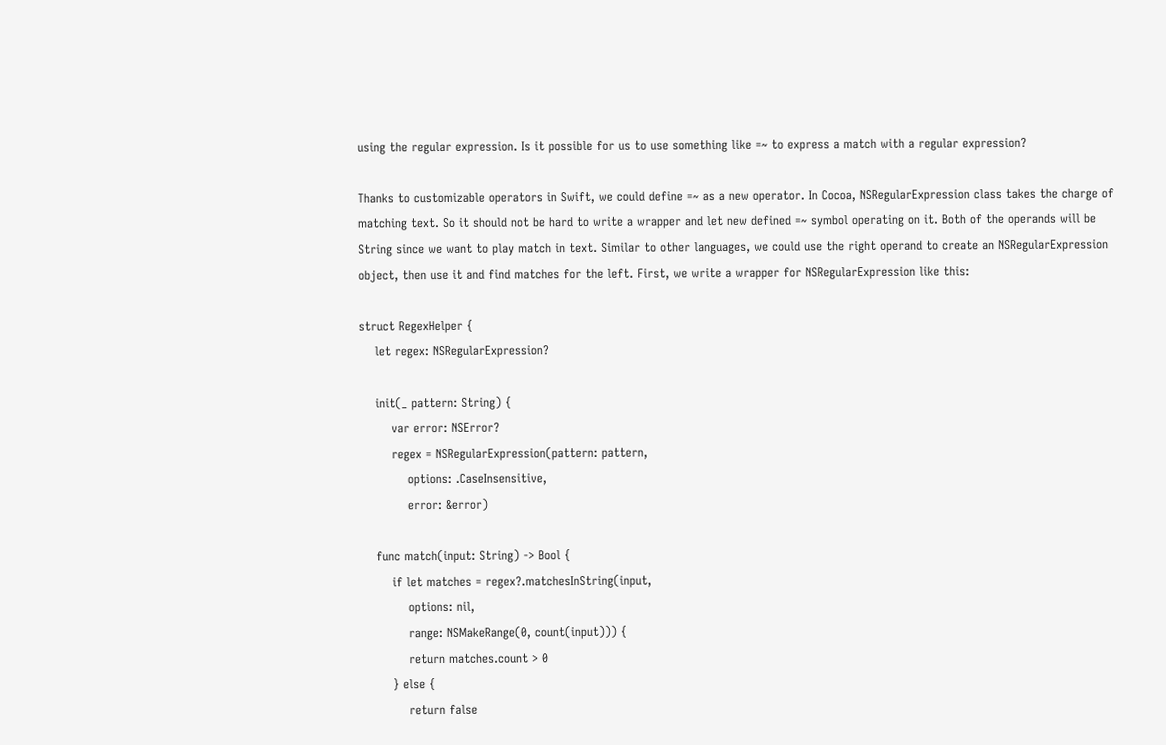using the regular expression. Is it possible for us to use something like =~ to express a match with a regular expression?

Thanks to customizable operators in Swift, we could define =~ as a new operator. In Cocoa, NSRegularExpression class takes the charge of matching text. So it should not be hard to write a wrapper and let new defined =~ symbol operating on it. Both of the operands will be String since we want to play match in text. Similar to other languages, we could use the right operand to create an NSRegularExpression object, then use it and find matches for the left. First, we write a wrapper for NSRegularExpression like this:

struct RegexHelper {
    let regex: NSRegularExpression?

    init(_ pattern: String) {
        var error: NSError?
        regex = NSRegularExpression(pattern: pattern,
            options: .CaseInsensitive,
            error: &error)

    func match(input: String) -> Bool {
        if let matches = regex?.matchesInString(input,
            options: nil,
            range: NSMakeRange(0, count(input))) {
            return matches.count > 0
        } else {
            return false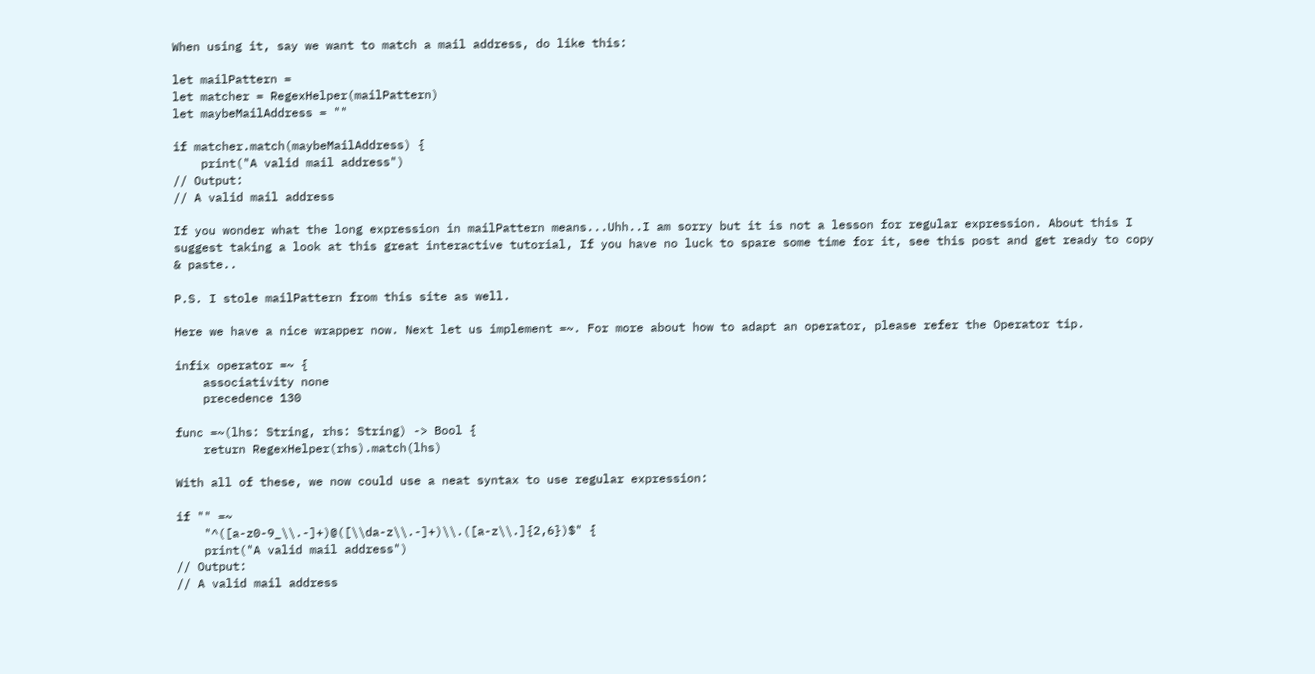When using it, say we want to match a mail address, do like this:

let mailPattern =
let matcher = RegexHelper(mailPattern)
let maybeMailAddress = ""

if matcher.match(maybeMailAddress) {
    print("A valid mail address")
// Output:
// A valid mail address

If you wonder what the long expression in mailPattern means...Uhh..I am sorry but it is not a lesson for regular expression. About this I suggest taking a look at this great interactive tutorial, If you have no luck to spare some time for it, see this post and get ready to copy & paste..

P.S. I stole mailPattern from this site as well.

Here we have a nice wrapper now. Next let us implement =~. For more about how to adapt an operator, please refer the Operator tip.

infix operator =~ {
    associativity none
    precedence 130

func =~(lhs: String, rhs: String) -> Bool {
    return RegexHelper(rhs).match(lhs)

With all of these, we now could use a neat syntax to use regular expression:

if "" =~
    "^([a-z0-9_\\.-]+)@([\\da-z\\.-]+)\\.([a-z\\.]{2,6})$" {
    print("A valid mail address")
// Output:
// A valid mail address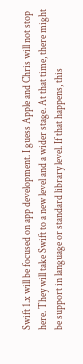Swift 1.x will be focused on app development. I guess Apple and Chris will not stop here. They will take Swift to a new level and a wider stage. At that time, there might be support in language or standard library level. If that happens, this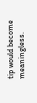tip would become meaningless.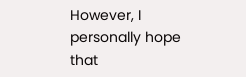However, I personally hope that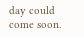day could come soon.